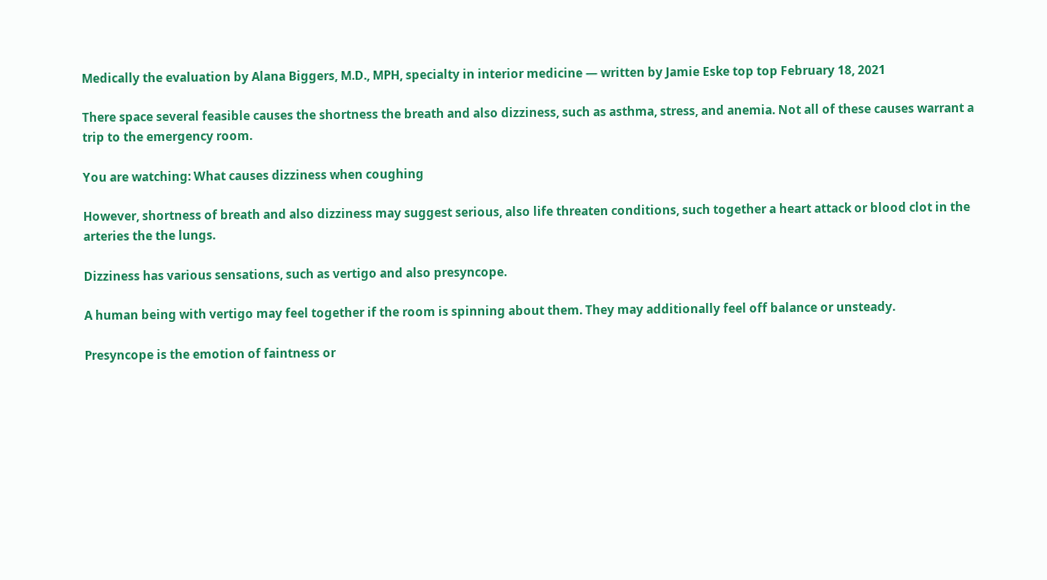Medically the evaluation by Alana Biggers, M.D., MPH, specialty in interior medicine — written by Jamie Eske top top February 18, 2021

There space several feasible causes the shortness the breath and also dizziness, such as asthma, stress, and anemia. Not all of these causes warrant a trip to the emergency room.

You are watching: What causes dizziness when coughing

However, shortness of breath and also dizziness may suggest serious, also life threaten conditions, such together a heart attack or blood clot in the arteries the the lungs.

Dizziness has various sensations, such as vertigo and also presyncope.

A human being with vertigo may feel together if the room is spinning about them. They may additionally feel off balance or unsteady.

Presyncope is the emotion of faintness or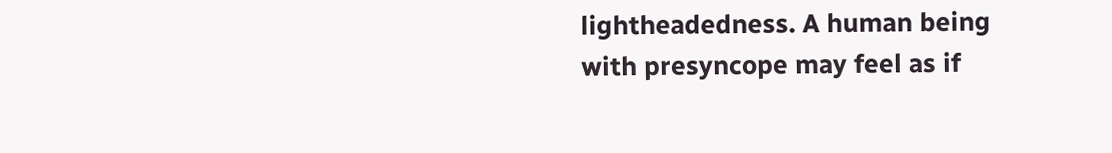lightheadedness. A human being with presyncope may feel as if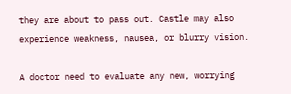they are about to pass out. Castle may also experience weakness, nausea, or blurry vision.

A doctor need to evaluate any new, worrying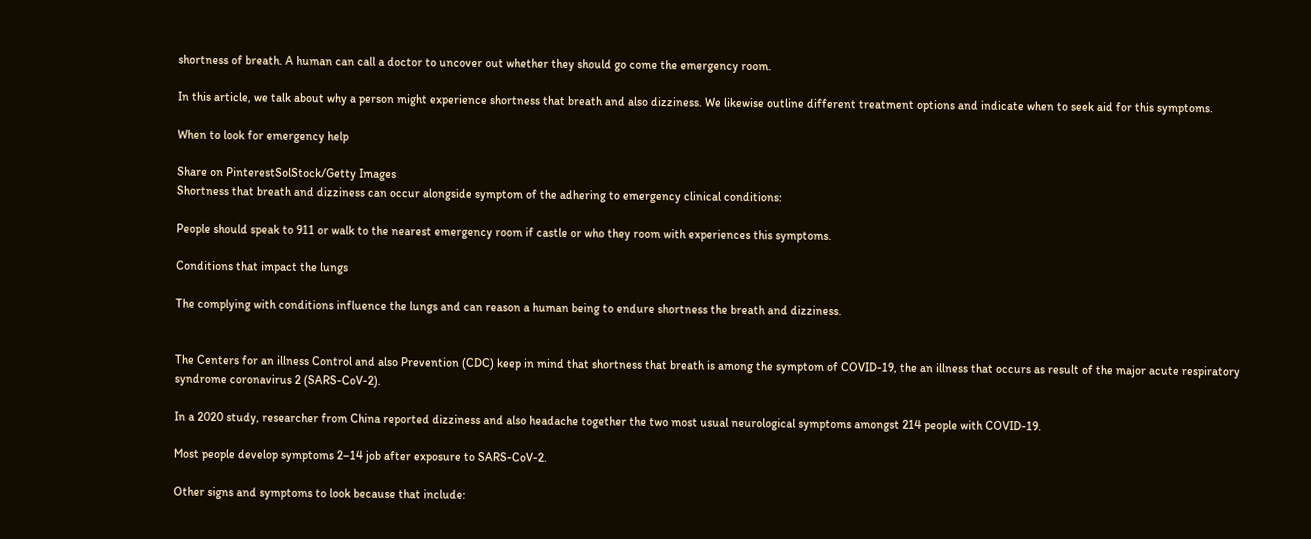shortness of breath. A human can call a doctor to uncover out whether they should go come the emergency room.

In this article, we talk about why a person might experience shortness that breath and also dizziness. We likewise outline different treatment options and indicate when to seek aid for this symptoms.

When to look for emergency help

Share on PinterestSolStock/Getty Images
Shortness that breath and dizziness can occur alongside symptom of the adhering to emergency clinical conditions:

People should speak to 911 or walk to the nearest emergency room if castle or who they room with experiences this symptoms.

Conditions that impact the lungs

The complying with conditions influence the lungs and can reason a human being to endure shortness the breath and dizziness.


The Centers for an illness Control and also Prevention (CDC) keep in mind that shortness that breath is among the symptom of COVID-19, the an illness that occurs as result of the major acute respiratory syndrome coronavirus 2 (SARS-CoV-2).

In a 2020 study, researcher from China reported dizziness and also headache together the two most usual neurological symptoms amongst 214 people with COVID-19.

Most people develop symptoms 2–14 job after exposure to SARS-CoV-2.

Other signs and symptoms to look because that include: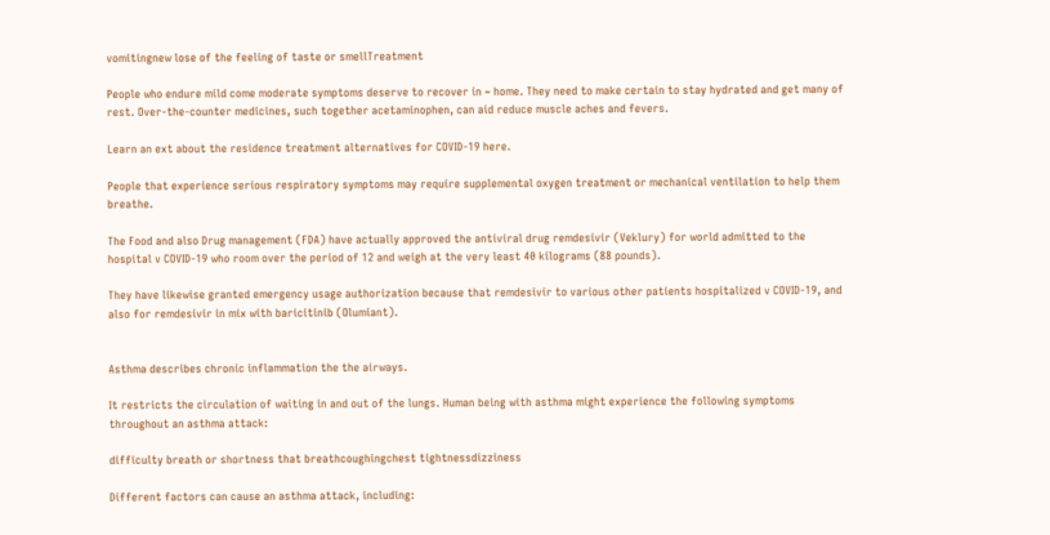vomitingnew lose of the feeling of taste or smellTreatment

People who endure mild come moderate symptoms deserve to recover in ~ home. They need to make certain to stay hydrated and get many of rest. Over-the-counter medicines, such together acetaminophen, can aid reduce muscle aches and fevers.

Learn an ext about the residence treatment alternatives for COVID-19 here.

People that experience serious respiratory symptoms may require supplemental oxygen treatment or mechanical ventilation to help them breathe.

The Food and also Drug management (FDA) have actually approved the antiviral drug remdesivir (Veklury) for world admitted to the hospital v COVID-19 who room over the period of 12 and weigh at the very least 40 kilograms (88 pounds).

They have likewise granted emergency usage authorization because that remdesivir to various other patients hospitalized v COVID-19, and also for remdesivir in mix with baricitinib (Olumiant).


Asthma describes chronic inflammation the the airways.

It restricts the circulation of waiting in and out of the lungs. Human being with asthma might experience the following symptoms throughout an asthma attack:

difficulty breath or shortness that breathcoughingchest tightnessdizziness

Different factors can cause an asthma attack, including: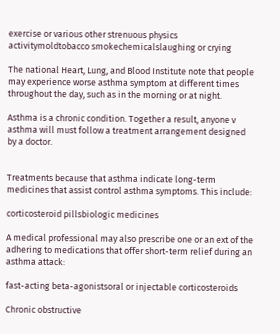exercise or various other strenuous physics activitymoldtobacco smokechemicalslaughing or crying

The national Heart, Lung, and Blood Institute note that people may experience worse asthma symptom at different times throughout the day, such as in the morning or at night.

Asthma is a chronic condition. Together a result, anyone v asthma will must follow a treatment arrangement designed by a doctor.


Treatments because that asthma indicate long-term medicines that assist control asthma symptoms. This include:

corticosteroid pillsbiologic medicines

A medical professional may also prescribe one or an ext of the adhering to medications that offer short-term relief during an asthma attack:

fast-acting beta-agonistsoral or injectable corticosteroids

Chronic obstructive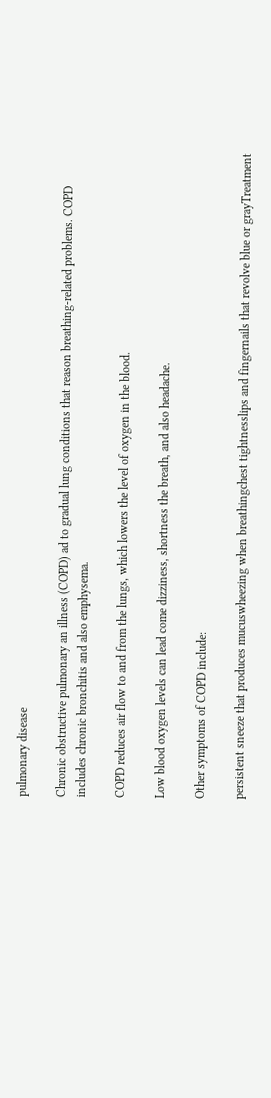pulmonary disease

Chronic obstructive pulmonary an illness (COPD) ad to gradual lung conditions that reason breathing-related problems. COPD includes chronic bronchitis and also emphysema.

COPD reduces air flow to and from the lungs, which lowers the level of oxygen in the blood.

Low blood oxygen levels can lead come dizziness, shortness the breath, and also headache.

Other symptoms of COPD include:

persistent sneeze that produces mucuswheezing when breathingchest tightnesslips and fingernails that revolve blue or grayTreatment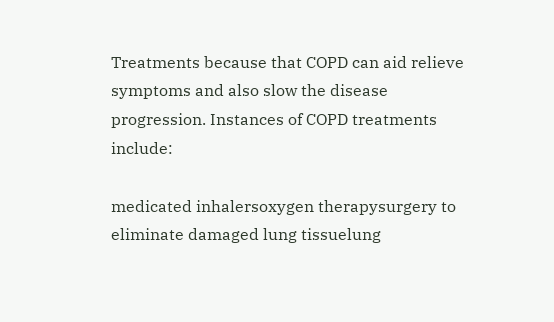Treatments because that COPD can aid relieve symptoms and also slow the disease progression. Instances of COPD treatments include:

medicated inhalersoxygen therapysurgery to eliminate damaged lung tissuelung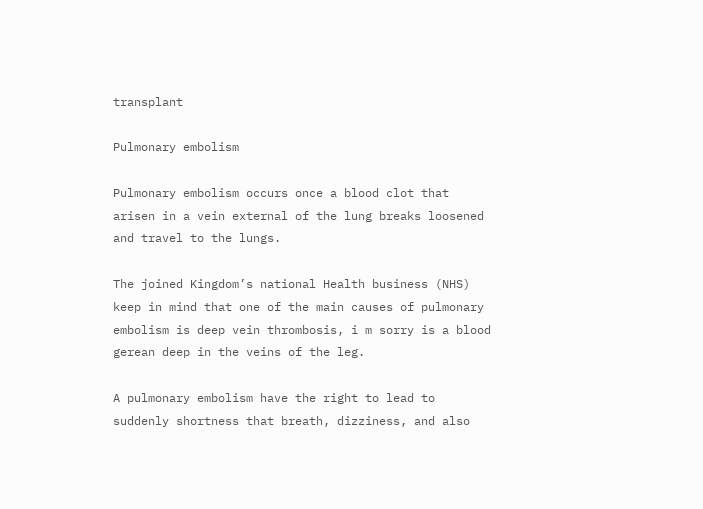transplant

Pulmonary embolism

Pulmonary embolism occurs once a blood clot that arisen in a vein external of the lung breaks loosened and travel to the lungs.

The joined Kingdom’s national Health business (NHS) keep in mind that one of the main causes of pulmonary embolism is deep vein thrombosis, i m sorry is a blood gerean deep in the veins of the leg.

A pulmonary embolism have the right to lead to suddenly shortness that breath, dizziness, and also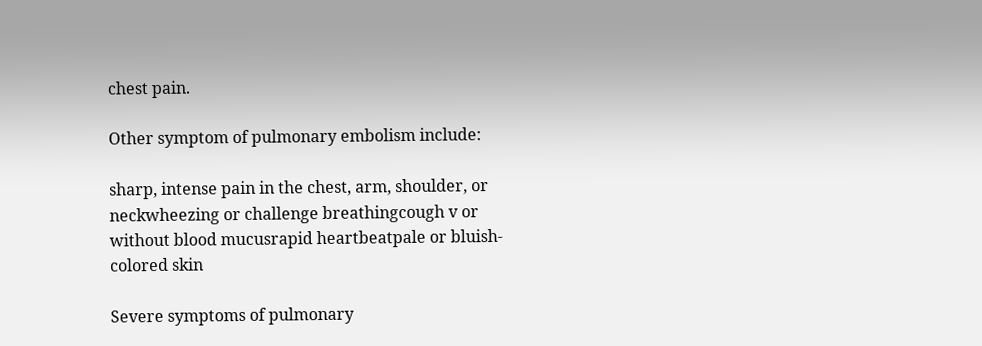chest pain.

Other symptom of pulmonary embolism include:

sharp, intense pain in the chest, arm, shoulder, or neckwheezing or challenge breathingcough v or without blood mucusrapid heartbeatpale or bluish-colored skin

Severe symptoms of pulmonary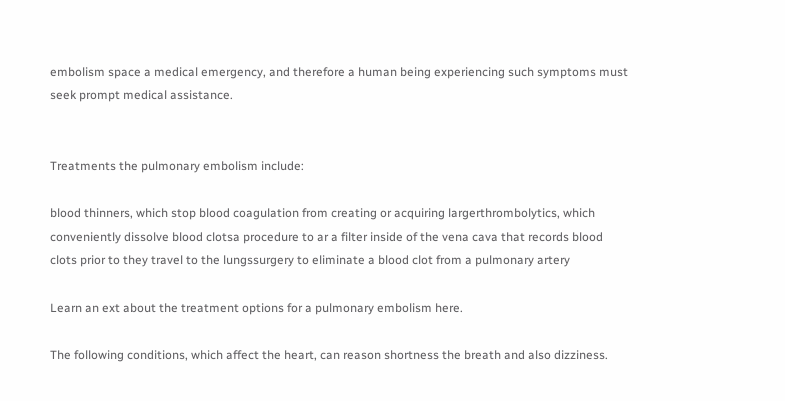embolism space a medical emergency, and therefore a human being experiencing such symptoms must seek prompt medical assistance.


Treatments the pulmonary embolism include:

blood thinners, which stop blood coagulation from creating or acquiring largerthrombolytics, which conveniently dissolve blood clotsa procedure to ar a filter inside of the vena cava that records blood clots prior to they travel to the lungssurgery to eliminate a blood clot from a pulmonary artery

Learn an ext about the treatment options for a pulmonary embolism here.

The following conditions, which affect the heart, can reason shortness the breath and also dizziness.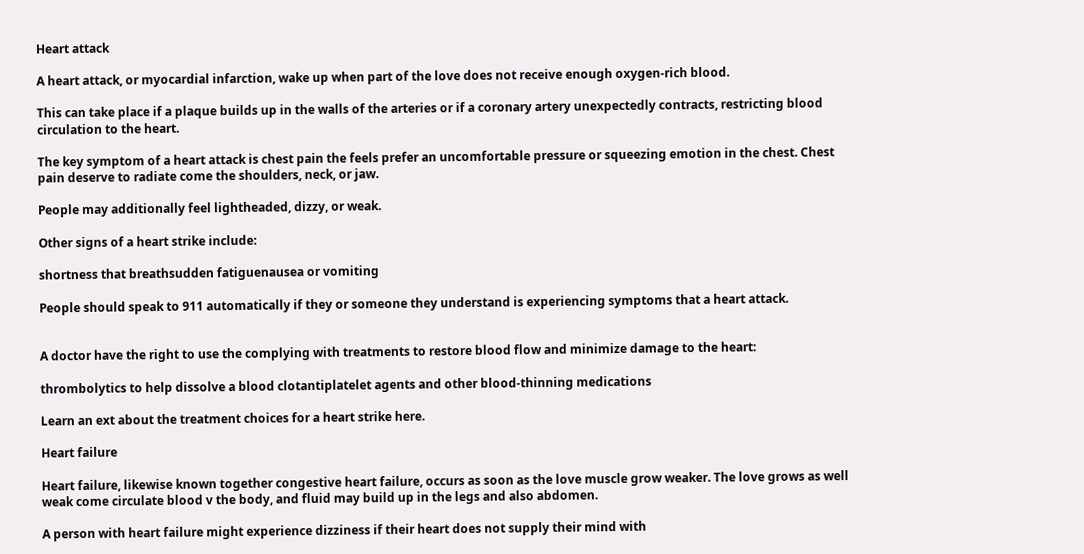Heart attack

A heart attack, or myocardial infarction, wake up when part of the love does not receive enough oxygen-rich blood.

This can take place if a plaque builds up in the walls of the arteries or if a coronary artery unexpectedly contracts, restricting blood circulation to the heart.

The key symptom of a heart attack is chest pain the feels prefer an uncomfortable pressure or squeezing emotion in the chest. Chest pain deserve to radiate come the shoulders, neck, or jaw.

People may additionally feel lightheaded, dizzy, or weak.

Other signs of a heart strike include:

shortness that breathsudden fatiguenausea or vomiting

People should speak to 911 automatically if they or someone they understand is experiencing symptoms that a heart attack.


A doctor have the right to use the complying with treatments to restore blood flow and minimize damage to the heart:

thrombolytics to help dissolve a blood clotantiplatelet agents and other blood-thinning medications

Learn an ext about the treatment choices for a heart strike here.

Heart failure

Heart failure, likewise known together congestive heart failure, occurs as soon as the love muscle grow weaker. The love grows as well weak come circulate blood v the body, and fluid may build up in the legs and also abdomen.

A person with heart failure might experience dizziness if their heart does not supply their mind with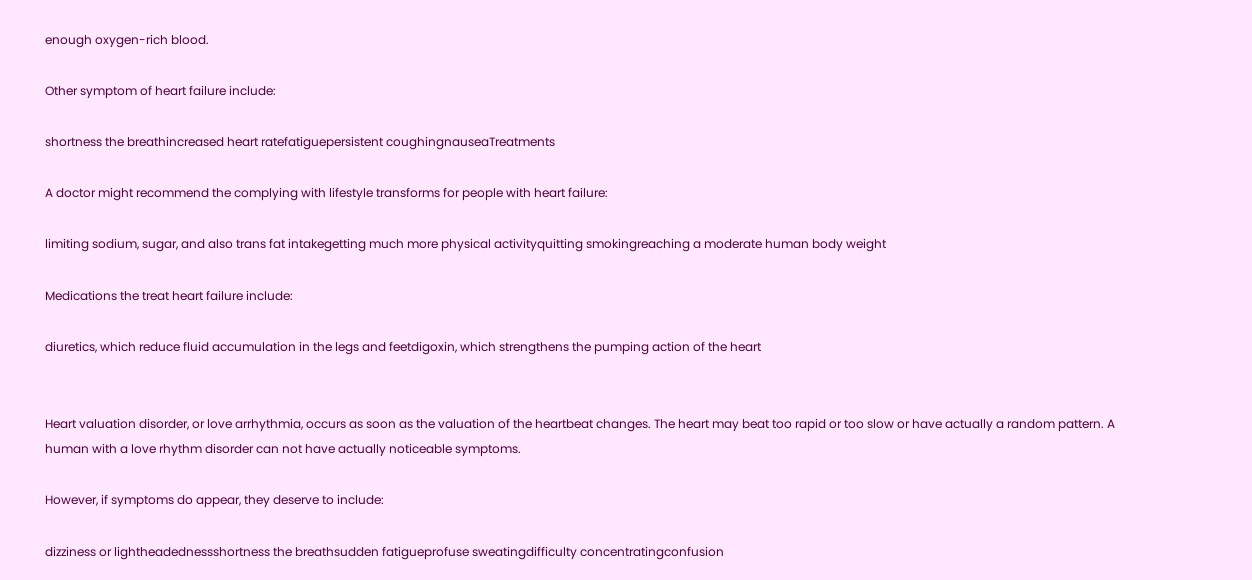enough oxygen-rich blood.

Other symptom of heart failure include:

shortness the breathincreased heart ratefatiguepersistent coughingnauseaTreatments

A doctor might recommend the complying with lifestyle transforms for people with heart failure:

limiting sodium, sugar, and also trans fat intakegetting much more physical activityquitting smokingreaching a moderate human body weight

Medications the treat heart failure include:

diuretics, which reduce fluid accumulation in the legs and feetdigoxin, which strengthens the pumping action of the heart


Heart valuation disorder, or love arrhythmia, occurs as soon as the valuation of the heartbeat changes. The heart may beat too rapid or too slow or have actually a random pattern. A human with a love rhythm disorder can not have actually noticeable symptoms.

However, if symptoms do appear, they deserve to include:

dizziness or lightheadednessshortness the breathsudden fatigueprofuse sweatingdifficulty concentratingconfusion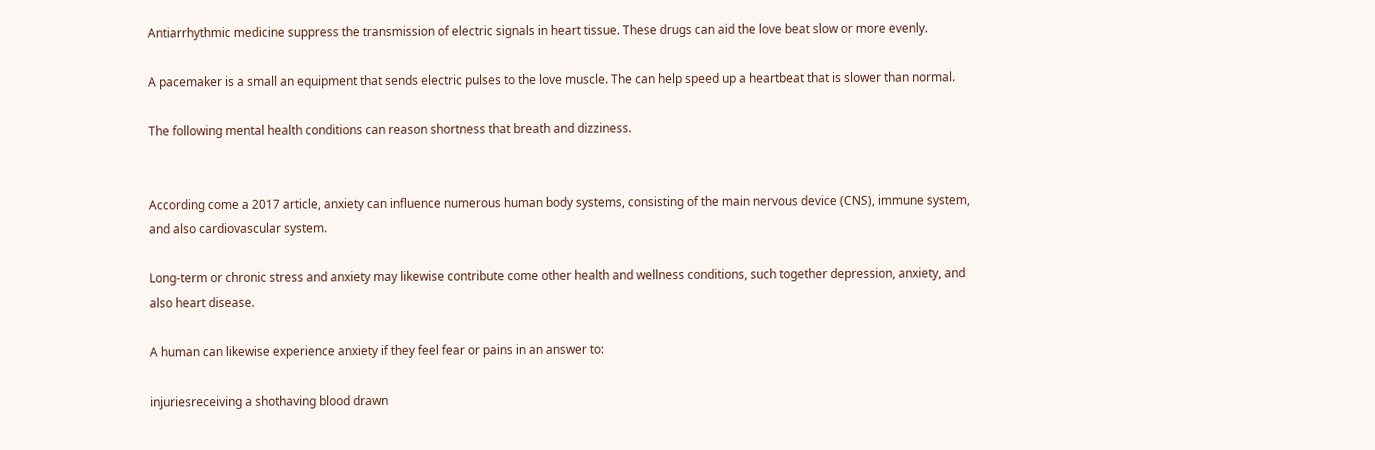Antiarrhythmic medicine suppress the transmission of electric signals in heart tissue. These drugs can aid the love beat slow or more evenly.

A pacemaker is a small an equipment that sends electric pulses to the love muscle. The can help speed up a heartbeat that is slower than normal.

The following mental health conditions can reason shortness that breath and dizziness.


According come a 2017 article, anxiety can influence numerous human body systems, consisting of the main nervous device (CNS), immune system, and also cardiovascular system.

Long-term or chronic stress and anxiety may likewise contribute come other health and wellness conditions, such together depression, anxiety, and also heart disease.

A human can likewise experience anxiety if they feel fear or pains in an answer to:

injuriesreceiving a shothaving blood drawn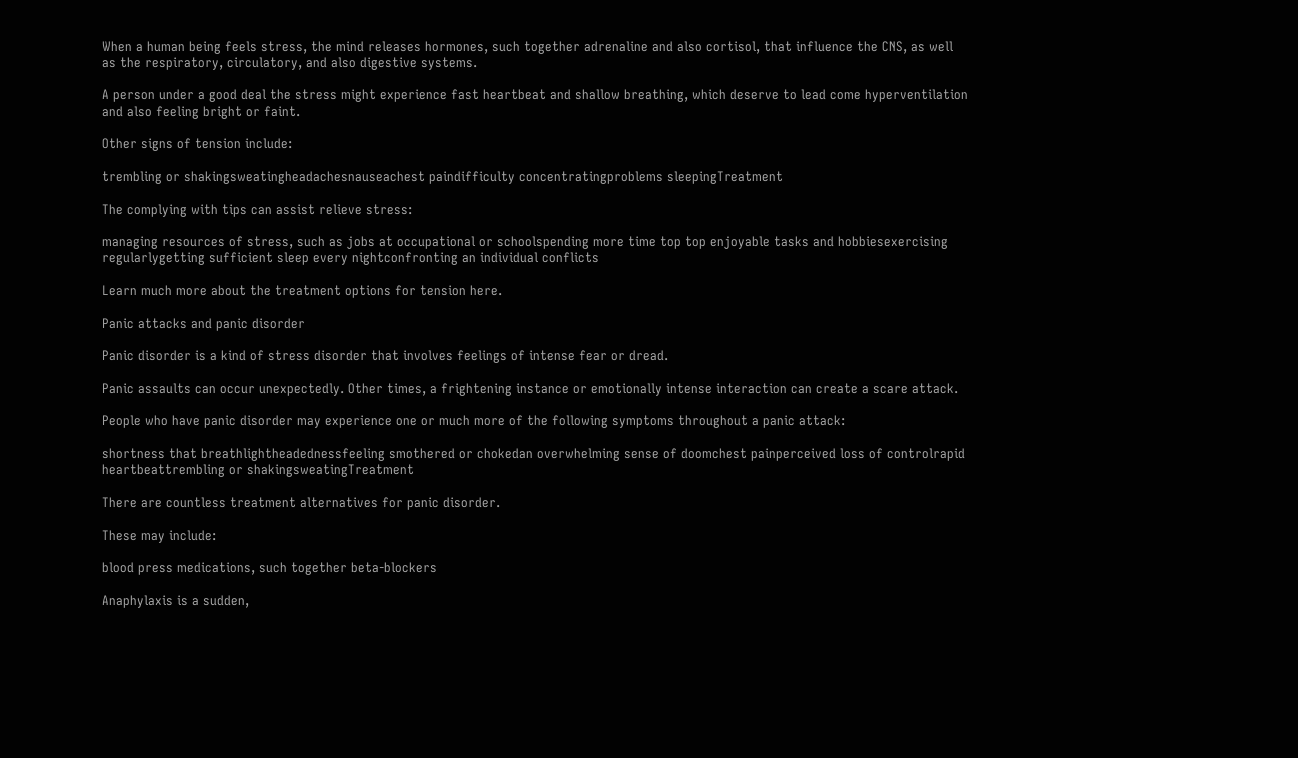When a human being feels stress, the mind releases hormones, such together adrenaline and also cortisol, that influence the CNS, as well as the respiratory, circulatory, and also digestive systems.

A person under a good deal the stress might experience fast heartbeat and shallow breathing, which deserve to lead come hyperventilation and also feeling bright or faint.

Other signs of tension include:

trembling or shakingsweatingheadachesnauseachest paindifficulty concentratingproblems sleepingTreatment

The complying with tips can assist relieve stress:

managing resources of stress, such as jobs at occupational or schoolspending more time top top enjoyable tasks and hobbiesexercising regularlygetting sufficient sleep every nightconfronting an individual conflicts

Learn much more about the treatment options for tension here.

Panic attacks and panic disorder

Panic disorder is a kind of stress disorder that involves feelings of intense fear or dread.

Panic assaults can occur unexpectedly. Other times, a frightening instance or emotionally intense interaction can create a scare attack.

People who have panic disorder may experience one or much more of the following symptoms throughout a panic attack:

shortness that breathlightheadednessfeeling smothered or chokedan overwhelming sense of doomchest painperceived loss of controlrapid heartbeattrembling or shakingsweatingTreatment

There are countless treatment alternatives for panic disorder.

These may include:

blood press medications, such together beta-blockers

Anaphylaxis is a sudden,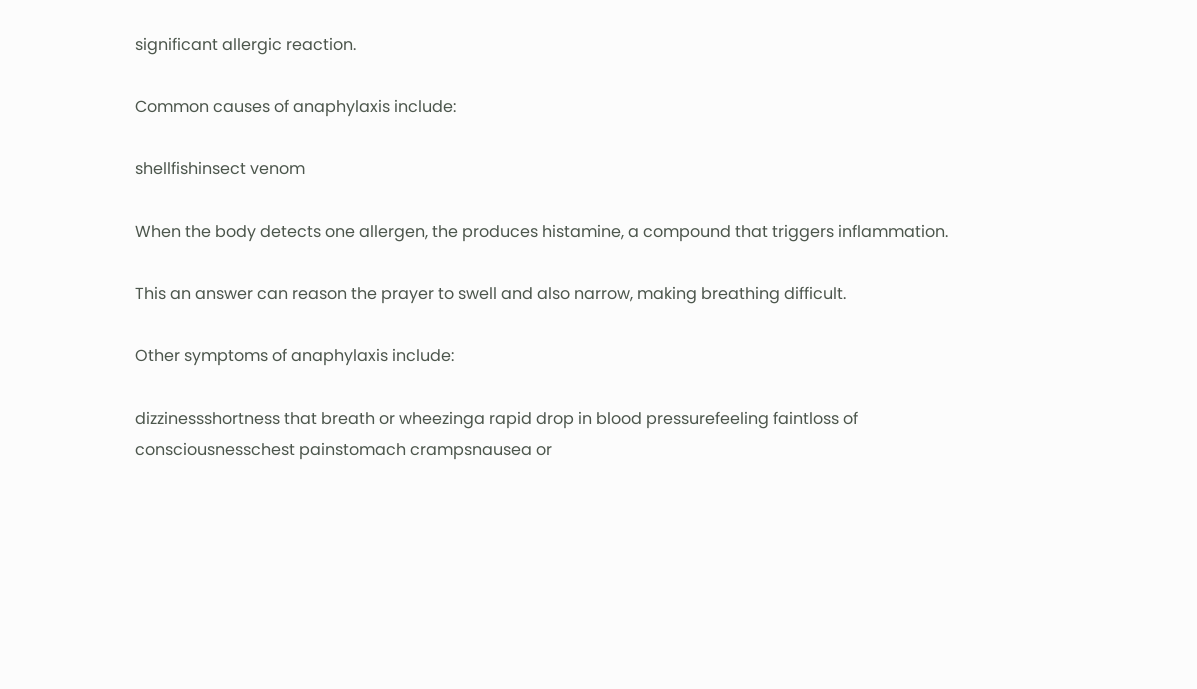significant allergic reaction.

Common causes of anaphylaxis include:

shellfishinsect venom

When the body detects one allergen, the produces histamine, a compound that triggers inflammation.

This an answer can reason the prayer to swell and also narrow, making breathing difficult.

Other symptoms of anaphylaxis include:

dizzinessshortness that breath or wheezinga rapid drop in blood pressurefeeling faintloss of consciousnesschest painstomach crampsnausea or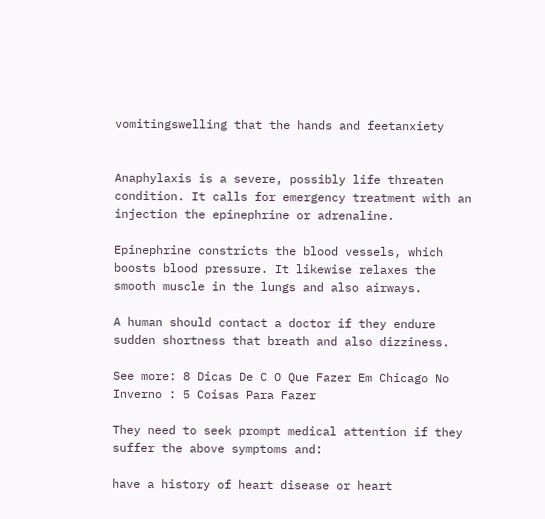vomitingswelling that the hands and feetanxiety


Anaphylaxis is a severe, possibly life threaten condition. It calls for emergency treatment with an injection the epinephrine or adrenaline.

Epinephrine constricts the blood vessels, which boosts blood pressure. It likewise relaxes the smooth muscle in the lungs and also airways.

A human should contact a doctor if they endure sudden shortness that breath and also dizziness.

See more: 8 Dicas De C O Que Fazer Em Chicago No Inverno : 5 Coisas Para Fazer

They need to seek prompt medical attention if they suffer the above symptoms and:

have a history of heart disease or heart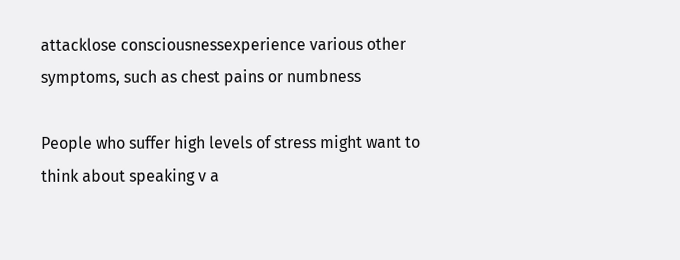attacklose consciousnessexperience various other symptoms, such as chest pains or numbness

People who suffer high levels of stress might want to think about speaking v a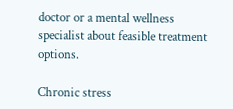doctor or a mental wellness specialist about feasible treatment options.

Chronic stress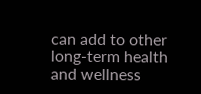can add to other long-term health and wellness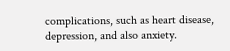complications, such as heart disease, depression, and also anxiety.